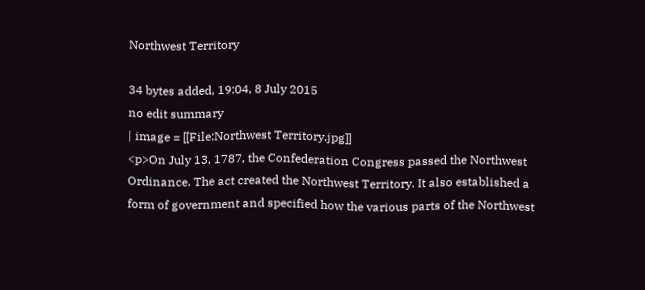Northwest Territory

34 bytes added, 19:04, 8 July 2015
no edit summary
| image = [[File:Northwest Territory.jpg]]
<p>On July 13, 1787, the Confederation Congress passed the Northwest Ordinance. The act created the Northwest Territory. It also established a form of government and specified how the various parts of the Northwest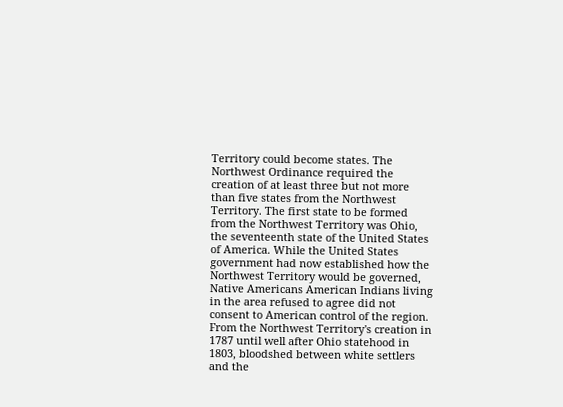Territory could become states. The Northwest Ordinance required the creation of at least three but not more than five states from the Northwest Territory. The first state to be formed from the Northwest Territory was Ohio, the seventeenth state of the United States of America. While the United States government had now established how the Northwest Territory would be governed, Native Americans American Indians living in the area refused to agree did not consent to American control of the region. From the Northwest Territory's creation in 1787 until well after Ohio statehood in 1803, bloodshed between white settlers and the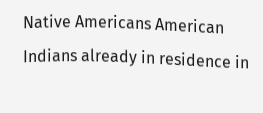Native Americans American Indians already in residence in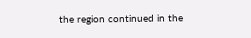the region continued in the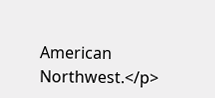American Northwest.</p>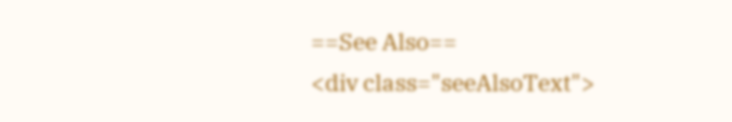==See Also==
<div class="seeAlsoText">